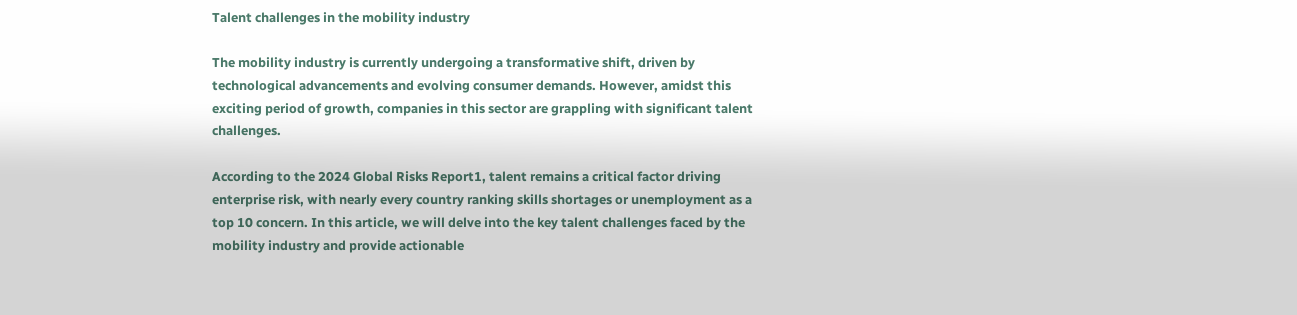Talent challenges in the mobility industry

The mobility industry is currently undergoing a transformative shift, driven by technological advancements and evolving consumer demands. However, amidst this exciting period of growth, companies in this sector are grappling with significant talent challenges.

According to the 2024 Global Risks Report1, talent remains a critical factor driving enterprise risk, with nearly every country ranking skills shortages or unemployment as a top 10 concern. In this article, we will delve into the key talent challenges faced by the mobility industry and provide actionable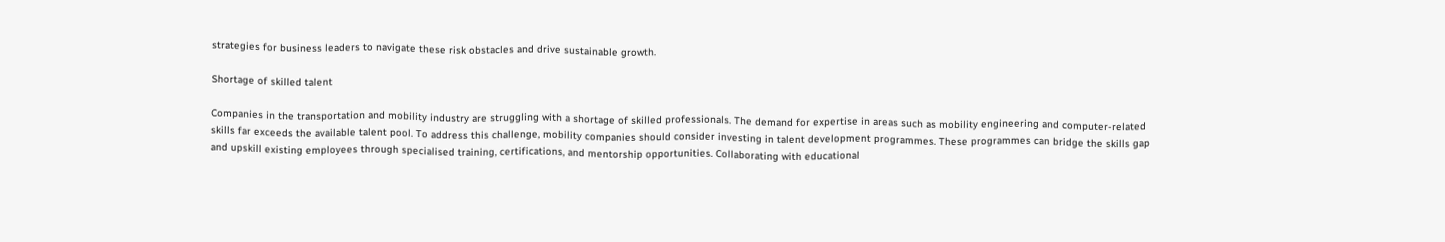strategies for business leaders to navigate these risk obstacles and drive sustainable growth.

Shortage of skilled talent

Companies in the transportation and mobility industry are struggling with a shortage of skilled professionals. The demand for expertise in areas such as mobility engineering and computer-related skills far exceeds the available talent pool. To address this challenge, mobility companies should consider investing in talent development programmes. These programmes can bridge the skills gap and upskill existing employees through specialised training, certifications, and mentorship opportunities. Collaborating with educational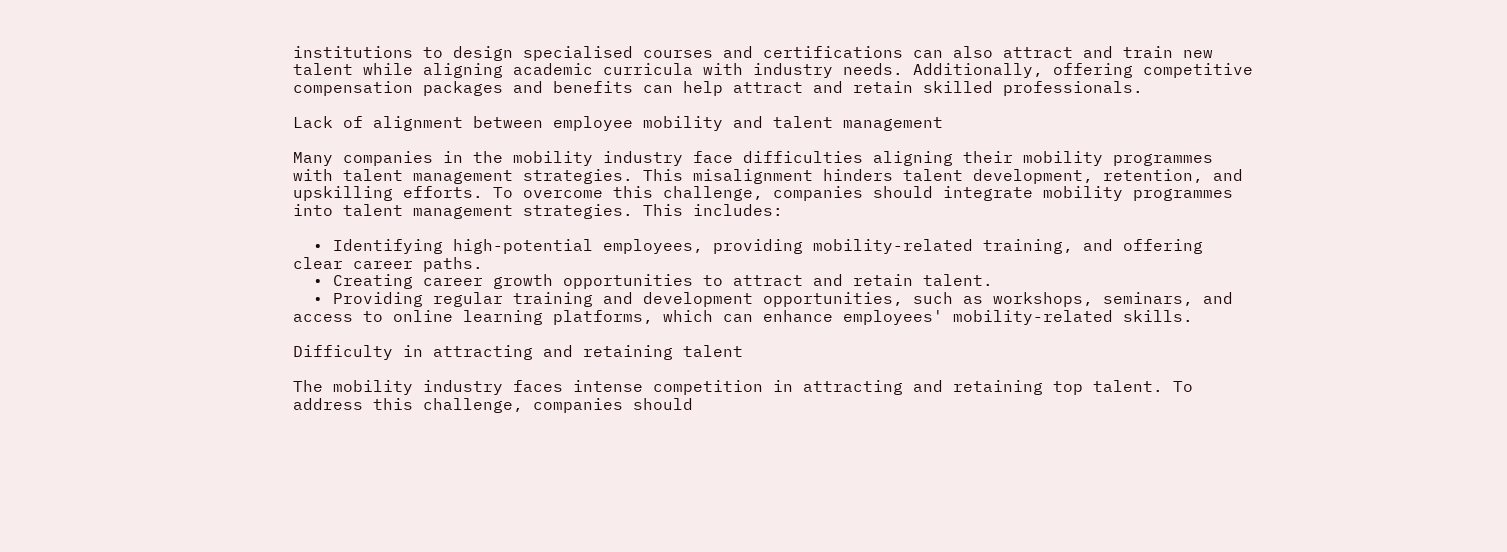institutions to design specialised courses and certifications can also attract and train new talent while aligning academic curricula with industry needs. Additionally, offering competitive compensation packages and benefits can help attract and retain skilled professionals.

Lack of alignment between employee mobility and talent management

Many companies in the mobility industry face difficulties aligning their mobility programmes with talent management strategies. This misalignment hinders talent development, retention, and upskilling efforts. To overcome this challenge, companies should integrate mobility programmes into talent management strategies. This includes:

  • Identifying high-potential employees, providing mobility-related training, and offering clear career paths.
  • Creating career growth opportunities to attract and retain talent.
  • Providing regular training and development opportunities, such as workshops, seminars, and access to online learning platforms, which can enhance employees' mobility-related skills.

Difficulty in attracting and retaining talent

The mobility industry faces intense competition in attracting and retaining top talent. To address this challenge, companies should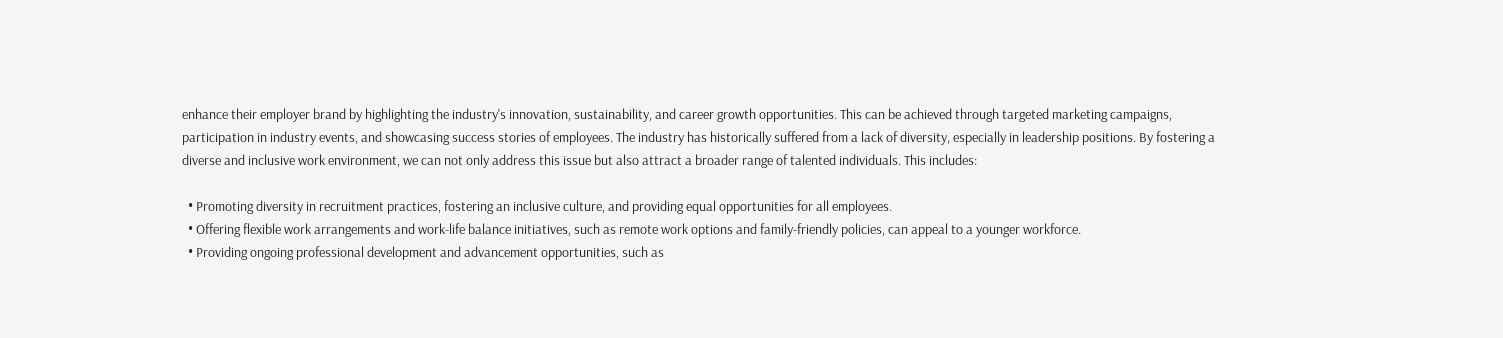enhance their employer brand by highlighting the industry's innovation, sustainability, and career growth opportunities. This can be achieved through targeted marketing campaigns, participation in industry events, and showcasing success stories of employees. The industry has historically suffered from a lack of diversity, especially in leadership positions. By fostering a diverse and inclusive work environment, we can not only address this issue but also attract a broader range of talented individuals. This includes:

  • Promoting diversity in recruitment practices, fostering an inclusive culture, and providing equal opportunities for all employees.
  • Offering flexible work arrangements and work-life balance initiatives, such as remote work options and family-friendly policies, can appeal to a younger workforce.
  • Providing ongoing professional development and advancement opportunities, such as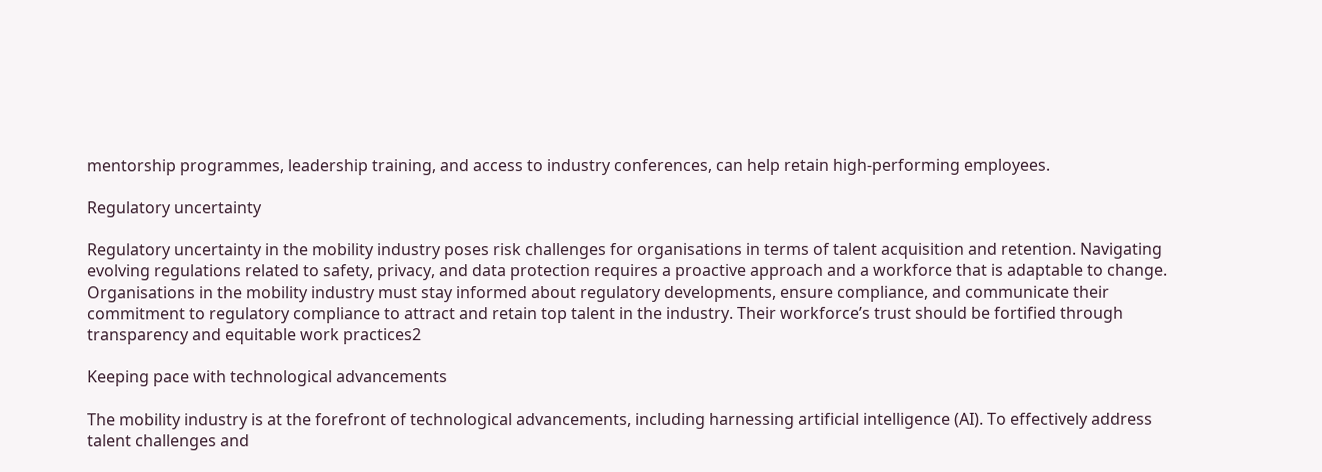mentorship programmes, leadership training, and access to industry conferences, can help retain high-performing employees.

Regulatory uncertainty

Regulatory uncertainty in the mobility industry poses risk challenges for organisations in terms of talent acquisition and retention. Navigating evolving regulations related to safety, privacy, and data protection requires a proactive approach and a workforce that is adaptable to change. Organisations in the mobility industry must stay informed about regulatory developments, ensure compliance, and communicate their commitment to regulatory compliance to attract and retain top talent in the industry. Their workforce’s trust should be fortified through transparency and equitable work practices2

Keeping pace with technological advancements

The mobility industry is at the forefront of technological advancements, including harnessing artificial intelligence (AI). To effectively address talent challenges and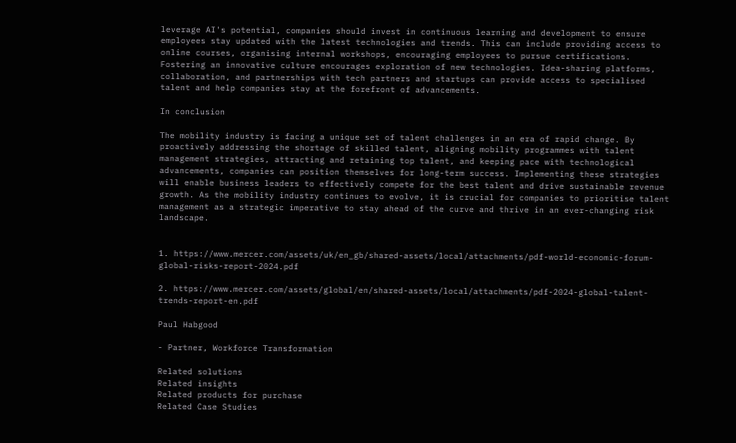leverage AI's potential, companies should invest in continuous learning and development to ensure employees stay updated with the latest technologies and trends. This can include providing access to online courses, organising internal workshops, encouraging employees to pursue certifications. Fostering an innovative culture encourages exploration of new technologies. Idea-sharing platforms, collaboration, and partnerships with tech partners and startups can provide access to specialised talent and help companies stay at the forefront of advancements.

In conclusion

The mobility industry is facing a unique set of talent challenges in an era of rapid change. By proactively addressing the shortage of skilled talent, aligning mobility programmes with talent management strategies, attracting and retaining top talent, and keeping pace with technological advancements, companies can position themselves for long-term success. Implementing these strategies will enable business leaders to effectively compete for the best talent and drive sustainable revenue growth. As the mobility industry continues to evolve, it is crucial for companies to prioritise talent management as a strategic imperative to stay ahead of the curve and thrive in an ever-changing risk landscape.


1. https://www.mercer.com/assets/uk/en_gb/shared-assets/local/attachments/pdf-world-economic-forum-global-risks-report-2024.pdf

2. https://www.mercer.com/assets/global/en/shared-assets/local/attachments/pdf-2024-global-talent-trends-report-en.pdf

Paul Habgood

- Partner, Workforce Transformation

Related solutions
Related insights
Related products for purchase
Related Case Studies